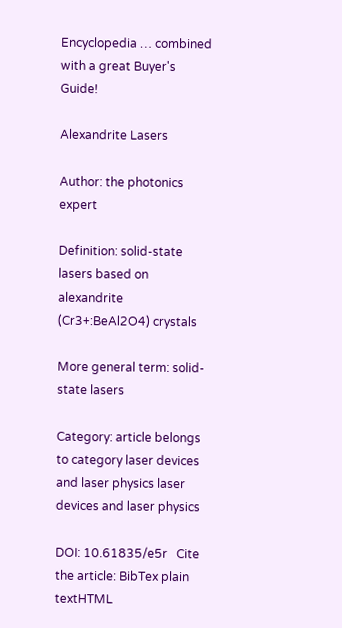Encyclopedia … combined with a great Buyer's Guide!

Alexandrite Lasers

Author: the photonics expert

Definition: solid-state lasers based on alexandrite (Cr3+:BeAl2O4) crystals

More general term: solid-state lasers

Category: article belongs to category laser devices and laser physics laser devices and laser physics

DOI: 10.61835/e5r   Cite the article: BibTex plain textHTML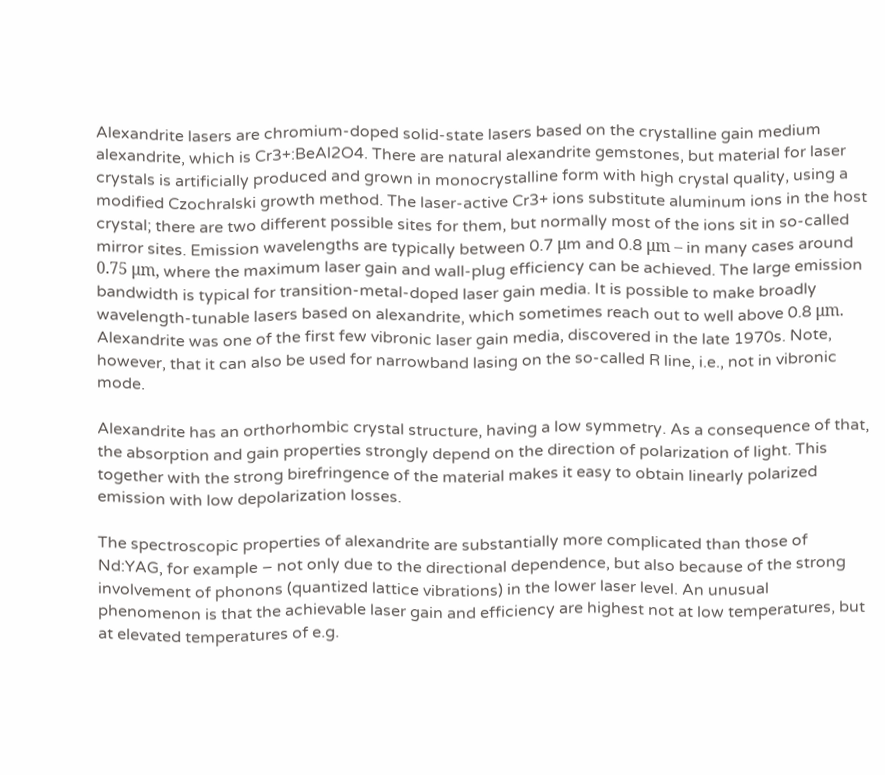Alexandrite lasers are chromium-doped solid-state lasers based on the crystalline gain medium alexandrite, which is Cr3+:BeAl2O4. There are natural alexandrite gemstones, but material for laser crystals is artificially produced and grown in monocrystalline form with high crystal quality, using a modified Czochralski growth method. The laser-active Cr3+ ions substitute aluminum ions in the host crystal; there are two different possible sites for them, but normally most of the ions sit in so-called mirror sites. Emission wavelengths are typically between 0.7 μm and 0.8 μm – in many cases around 0.75 μm, where the maximum laser gain and wall-plug efficiency can be achieved. The large emission bandwidth is typical for transition-metal-doped laser gain media. It is possible to make broadly wavelength-tunable lasers based on alexandrite, which sometimes reach out to well above 0.8 μm. Alexandrite was one of the first few vibronic laser gain media, discovered in the late 1970s. Note, however, that it can also be used for narrowband lasing on the so-called R line, i.e., not in vibronic mode.

Alexandrite has an orthorhombic crystal structure, having a low symmetry. As a consequence of that, the absorption and gain properties strongly depend on the direction of polarization of light. This together with the strong birefringence of the material makes it easy to obtain linearly polarized emission with low depolarization losses.

The spectroscopic properties of alexandrite are substantially more complicated than those of Nd:YAG, for example – not only due to the directional dependence, but also because of the strong involvement of phonons (quantized lattice vibrations) in the lower laser level. An unusual phenomenon is that the achievable laser gain and efficiency are highest not at low temperatures, but at elevated temperatures of e.g.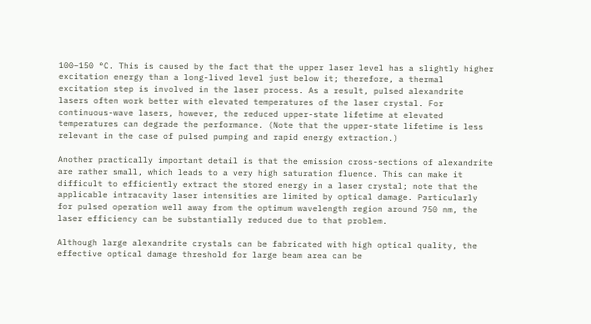100–150 °C. This is caused by the fact that the upper laser level has a slightly higher excitation energy than a long-lived level just below it; therefore, a thermal excitation step is involved in the laser process. As a result, pulsed alexandrite lasers often work better with elevated temperatures of the laser crystal. For continuous-wave lasers, however, the reduced upper-state lifetime at elevated temperatures can degrade the performance. (Note that the upper-state lifetime is less relevant in the case of pulsed pumping and rapid energy extraction.)

Another practically important detail is that the emission cross-sections of alexandrite are rather small, which leads to a very high saturation fluence. This can make it difficult to efficiently extract the stored energy in a laser crystal; note that the applicable intracavity laser intensities are limited by optical damage. Particularly for pulsed operation well away from the optimum wavelength region around 750 nm, the laser efficiency can be substantially reduced due to that problem.

Although large alexandrite crystals can be fabricated with high optical quality, the effective optical damage threshold for large beam area can be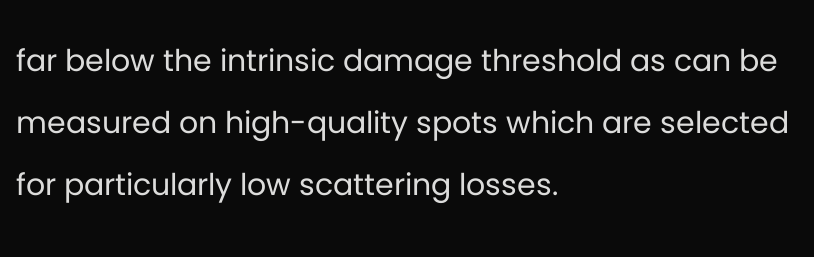far below the intrinsic damage threshold as can be measured on high-quality spots which are selected for particularly low scattering losses.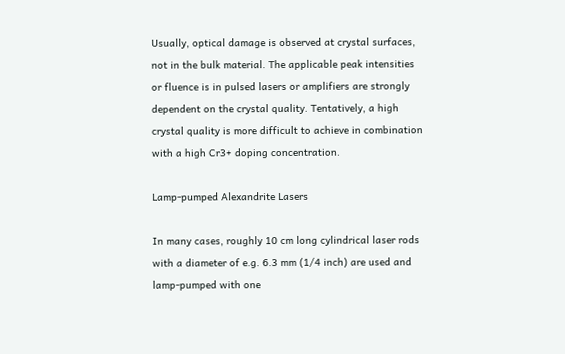Usually, optical damage is observed at crystal surfaces, not in the bulk material. The applicable peak intensities or fluence is in pulsed lasers or amplifiers are strongly dependent on the crystal quality. Tentatively, a high crystal quality is more difficult to achieve in combination with a high Cr3+ doping concentration.

Lamp-pumped Alexandrite Lasers

In many cases, roughly 10 cm long cylindrical laser rods with a diameter of e.g. 6.3 mm (1/4 inch) are used and lamp-pumped with one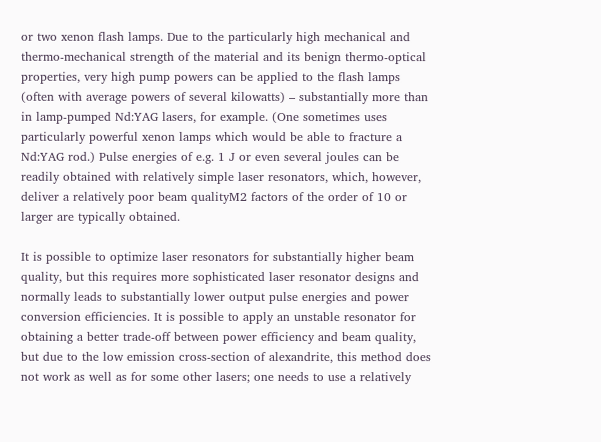or two xenon flash lamps. Due to the particularly high mechanical and thermo-mechanical strength of the material and its benign thermo-optical properties, very high pump powers can be applied to the flash lamps (often with average powers of several kilowatts) – substantially more than in lamp-pumped Nd:YAG lasers, for example. (One sometimes uses particularly powerful xenon lamps which would be able to fracture a Nd:YAG rod.) Pulse energies of e.g. 1 J or even several joules can be readily obtained with relatively simple laser resonators, which, however, deliver a relatively poor beam qualityM2 factors of the order of 10 or larger are typically obtained.

It is possible to optimize laser resonators for substantially higher beam quality, but this requires more sophisticated laser resonator designs and normally leads to substantially lower output pulse energies and power conversion efficiencies. It is possible to apply an unstable resonator for obtaining a better trade-off between power efficiency and beam quality, but due to the low emission cross-section of alexandrite, this method does not work as well as for some other lasers; one needs to use a relatively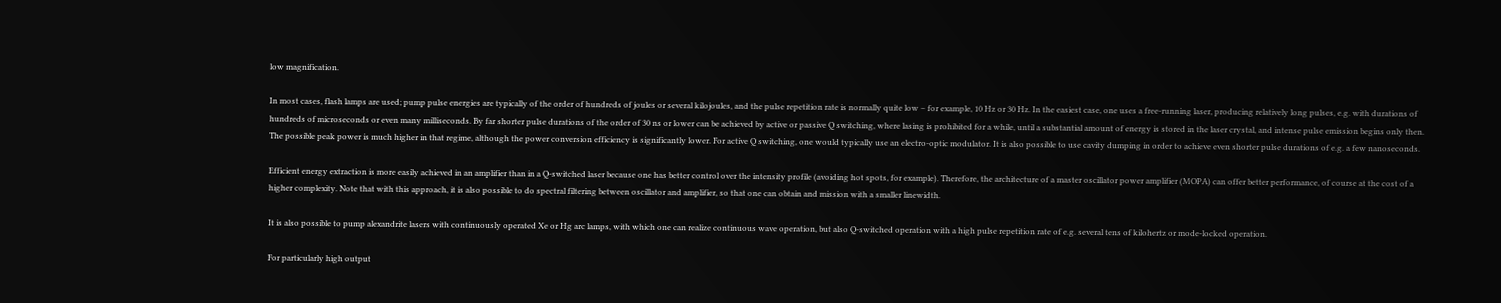low magnification.

In most cases, flash lamps are used; pump pulse energies are typically of the order of hundreds of joules or several kilojoules, and the pulse repetition rate is normally quite low – for example, 10 Hz or 30 Hz. In the easiest case, one uses a free-running laser, producing relatively long pulses, e.g. with durations of hundreds of microseconds or even many milliseconds. By far shorter pulse durations of the order of 30 ns or lower can be achieved by active or passive Q switching, where lasing is prohibited for a while, until a substantial amount of energy is stored in the laser crystal, and intense pulse emission begins only then. The possible peak power is much higher in that regime, although the power conversion efficiency is significantly lower. For active Q switching, one would typically use an electro-optic modulator. It is also possible to use cavity dumping in order to achieve even shorter pulse durations of e.g. a few nanoseconds.

Efficient energy extraction is more easily achieved in an amplifier than in a Q-switched laser because one has better control over the intensity profile (avoiding hot spots, for example). Therefore, the architecture of a master oscillator power amplifier (MOPA) can offer better performance, of course at the cost of a higher complexity. Note that with this approach, it is also possible to do spectral filtering between oscillator and amplifier, so that one can obtain and mission with a smaller linewidth.

It is also possible to pump alexandrite lasers with continuously operated Xe or Hg arc lamps, with which one can realize continuous wave operation, but also Q-switched operation with a high pulse repetition rate of e.g. several tens of kilohertz or mode-locked operation.

For particularly high output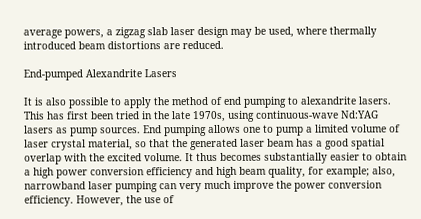average powers, a zigzag slab laser design may be used, where thermally introduced beam distortions are reduced.

End-pumped Alexandrite Lasers

It is also possible to apply the method of end pumping to alexandrite lasers. This has first been tried in the late 1970s, using continuous-wave Nd:YAG lasers as pump sources. End pumping allows one to pump a limited volume of laser crystal material, so that the generated laser beam has a good spatial overlap with the excited volume. It thus becomes substantially easier to obtain a high power conversion efficiency and high beam quality, for example; also, narrowband laser pumping can very much improve the power conversion efficiency. However, the use of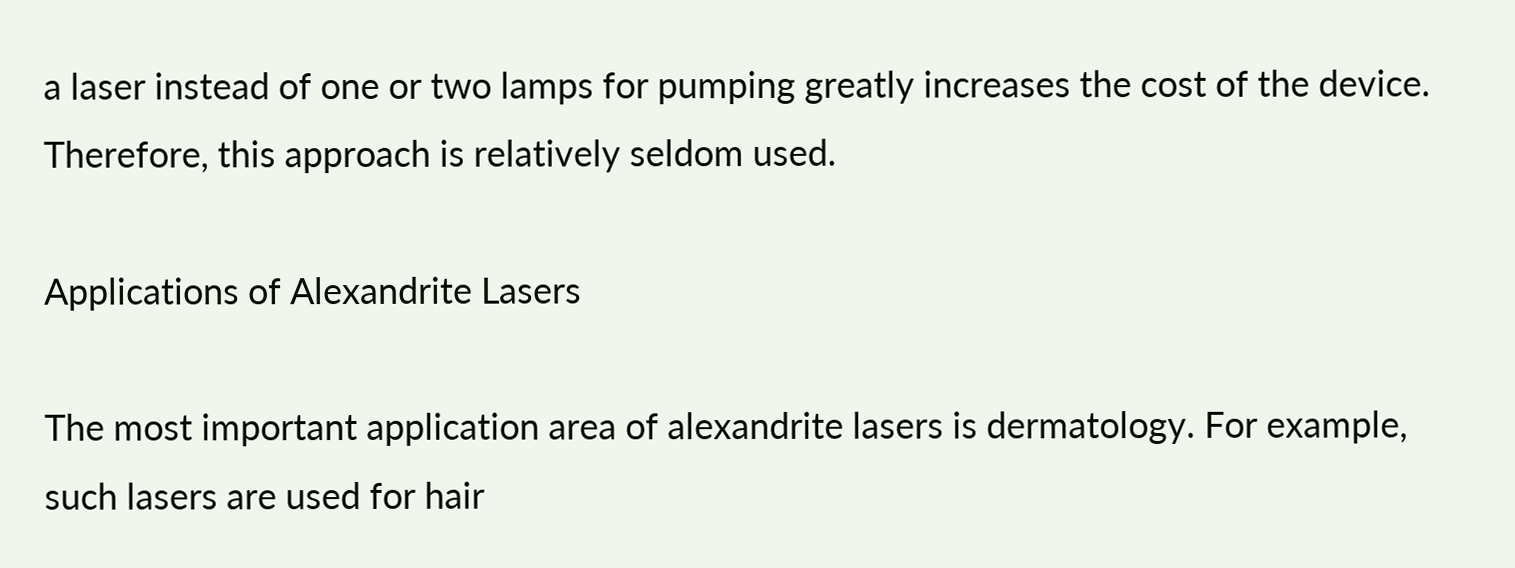a laser instead of one or two lamps for pumping greatly increases the cost of the device. Therefore, this approach is relatively seldom used.

Applications of Alexandrite Lasers

The most important application area of alexandrite lasers is dermatology. For example, such lasers are used for hair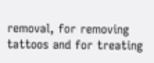removal, for removing tattoos and for treating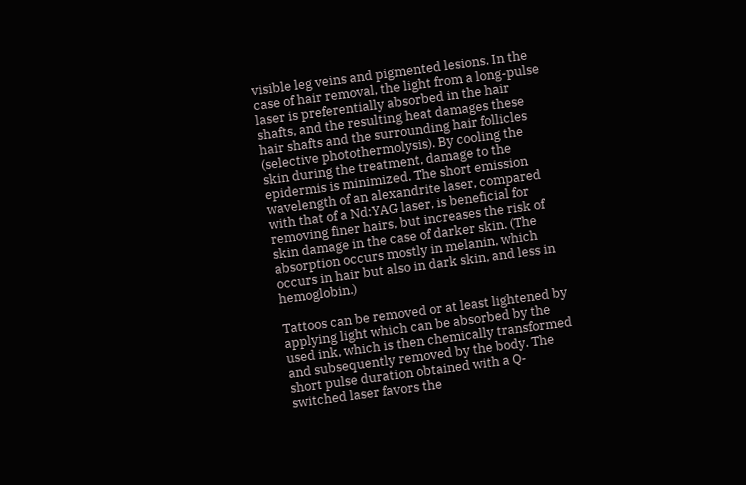visible leg veins and pigmented lesions. In the case of hair removal, the light from a long-pulse laser is preferentially absorbed in the hair shafts, and the resulting heat damages these hair shafts and the surrounding hair follicles (selective photothermolysis). By cooling the skin during the treatment, damage to the epidermis is minimized. The short emission wavelength of an alexandrite laser, compared with that of a Nd:YAG laser, is beneficial for removing finer hairs, but increases the risk of skin damage in the case of darker skin. (The absorption occurs mostly in melanin, which occurs in hair but also in dark skin, and less in hemoglobin.)

Tattoos can be removed or at least lightened by applying light which can be absorbed by the used ink, which is then chemically transformed and subsequently removed by the body. The short pulse duration obtained with a Q-switched laser favors the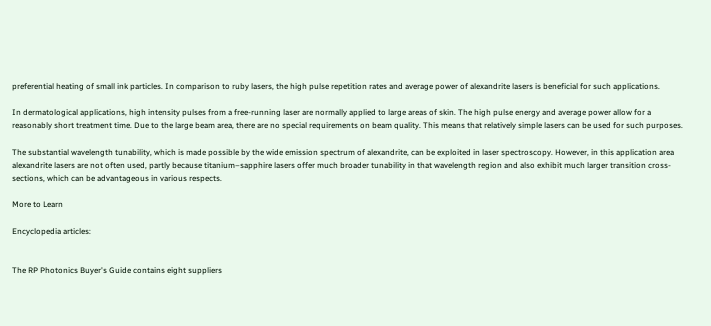preferential heating of small ink particles. In comparison to ruby lasers, the high pulse repetition rates and average power of alexandrite lasers is beneficial for such applications.

In dermatological applications, high intensity pulses from a free-running laser are normally applied to large areas of skin. The high pulse energy and average power allow for a reasonably short treatment time. Due to the large beam area, there are no special requirements on beam quality. This means that relatively simple lasers can be used for such purposes.

The substantial wavelength tunability, which is made possible by the wide emission spectrum of alexandrite, can be exploited in laser spectroscopy. However, in this application area alexandrite lasers are not often used, partly because titanium–sapphire lasers offer much broader tunability in that wavelength region and also exhibit much larger transition cross-sections, which can be advantageous in various respects.

More to Learn

Encyclopedia articles:


The RP Photonics Buyer's Guide contains eight suppliers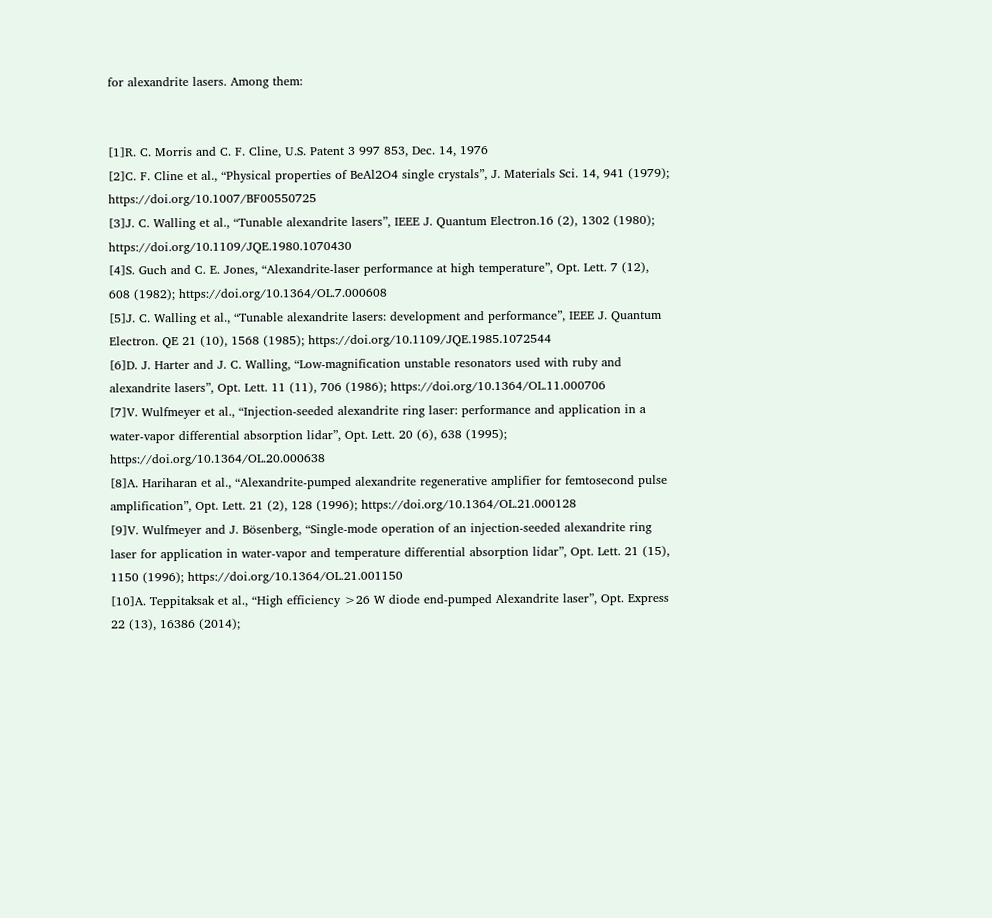for alexandrite lasers. Among them:


[1]R. C. Morris and C. F. Cline, U.S. Patent 3 997 853, Dec. 14, 1976
[2]C. F. Cline et al., “Physical properties of BeAl2O4 single crystals”, J. Materials Sci. 14, 941 (1979); https://doi.org/10.1007/BF00550725
[3]J. C. Walling et al., “Tunable alexandrite lasers”, IEEE J. Quantum Electron.16 (2), 1302 (1980); https://doi.org/10.1109/JQE.1980.1070430
[4]S. Guch and C. E. Jones, “Alexandrite-laser performance at high temperature”, Opt. Lett. 7 (12), 608 (1982); https://doi.org/10.1364/OL.7.000608
[5]J. C. Walling et al., “Tunable alexandrite lasers: development and performance”, IEEE J. Quantum Electron. QE 21 (10), 1568 (1985); https://doi.org/10.1109/JQE.1985.1072544
[6]D. J. Harter and J. C. Walling, “Low-magnification unstable resonators used with ruby and alexandrite lasers”, Opt. Lett. 11 (11), 706 (1986); https://doi.org/10.1364/OL.11.000706
[7]V. Wulfmeyer et al., “Injection-seeded alexandrite ring laser: performance and application in a water-vapor differential absorption lidar”, Opt. Lett. 20 (6), 638 (1995); https://doi.org/10.1364/OL.20.000638
[8]A. Hariharan et al., “Alexandrite-pumped alexandrite regenerative amplifier for femtosecond pulse amplification”, Opt. Lett. 21 (2), 128 (1996); https://doi.org/10.1364/OL.21.000128
[9]V. Wulfmeyer and J. Bösenberg, “Single-mode operation of an injection-seeded alexandrite ring laser for application in water-vapor and temperature differential absorption lidar”, Opt. Lett. 21 (15), 1150 (1996); https://doi.org/10.1364/OL.21.001150
[10]A. Teppitaksak et al., “High efficiency >26 W diode end-pumped Alexandrite laser”, Opt. Express 22 (13), 16386 (2014);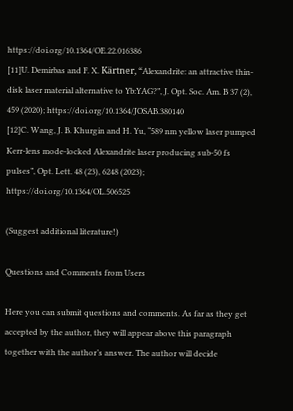https://doi.org/10.1364/OE.22.016386
[11]U. Demirbas and F. X. Kärtner, “Alexandrite: an attractive thin-disk laser material alternative to Yb:YAG?”, J. Opt. Soc. Am. B 37 (2), 459 (2020); https://doi.org/10.1364/JOSAB.380140
[12]C. Wang, J. B. Khurgin and H. Yu, “589 nm yellow laser pumped Kerr-lens mode-locked Alexandrite laser producing sub-50 fs pulses”, Opt. Lett. 48 (23), 6248 (2023); https://doi.org/10.1364/OL.506525

(Suggest additional literature!)

Questions and Comments from Users

Here you can submit questions and comments. As far as they get accepted by the author, they will appear above this paragraph together with the author’s answer. The author will decide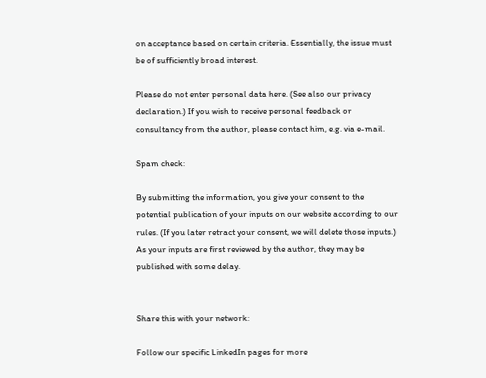on acceptance based on certain criteria. Essentially, the issue must be of sufficiently broad interest.

Please do not enter personal data here. (See also our privacy declaration.) If you wish to receive personal feedback or consultancy from the author, please contact him, e.g. via e-mail.

Spam check:

By submitting the information, you give your consent to the potential publication of your inputs on our website according to our rules. (If you later retract your consent, we will delete those inputs.) As your inputs are first reviewed by the author, they may be published with some delay.


Share this with your network:

Follow our specific LinkedIn pages for more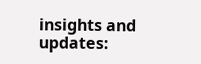insights and updates: